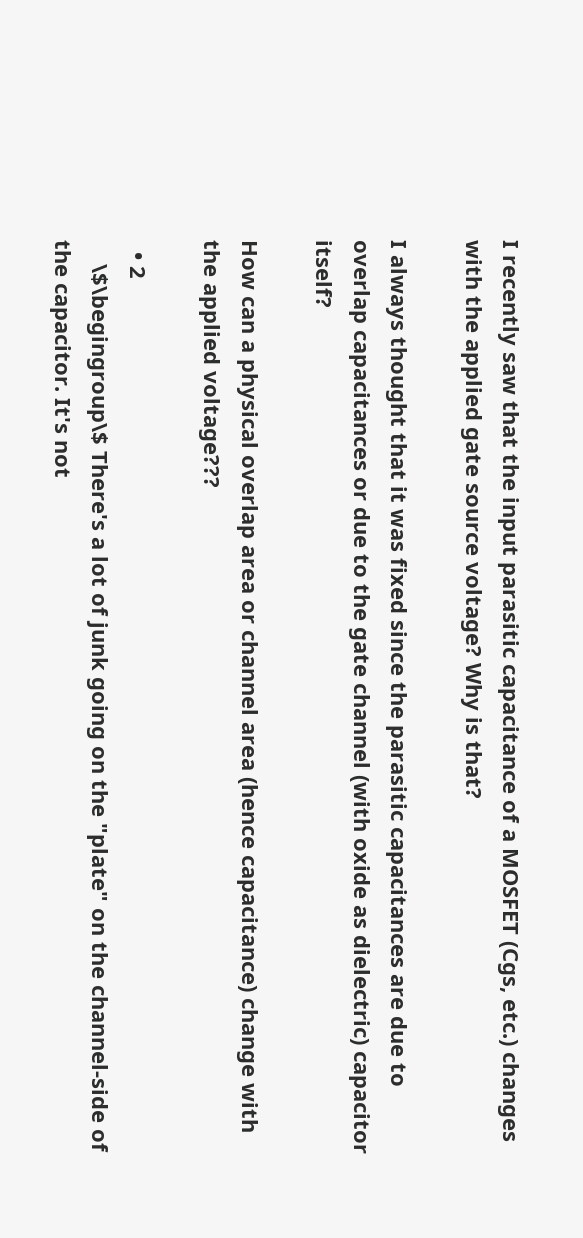I recently saw that the input parasitic capacitance of a MOSFET (Cgs, etc.) changes with the applied gate source voltage? Why is that?

I always thought that it was fixed since the parasitic capacitances are due to overlap capacitances or due to the gate channel (with oxide as dielectric) capacitor itself?

How can a physical overlap area or channel area (hence capacitance) change with the applied voltage???

  • 2
    \$\begingroup\$ There's a lot of junk going on the "plate" on the channel-side of the capacitor. It's not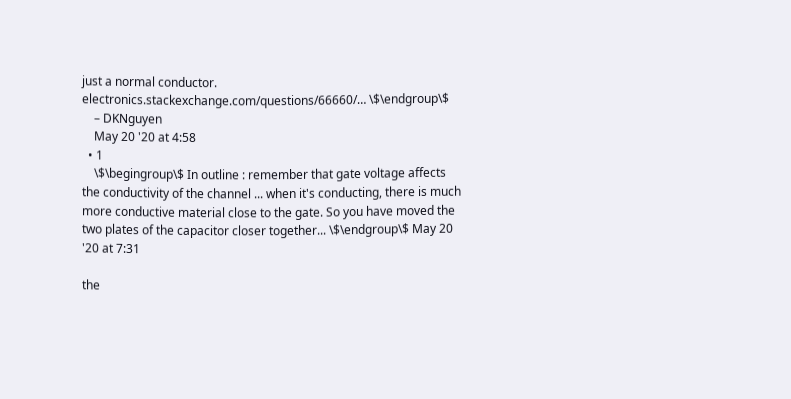just a normal conductor. electronics.stackexchange.com/questions/66660/… \$\endgroup\$
    – DKNguyen
    May 20 '20 at 4:58
  • 1
    \$\begingroup\$ In outline : remember that gate voltage affects the conductivity of the channel ... when it's conducting, there is much more conductive material close to the gate. So you have moved the two plates of the capacitor closer together... \$\endgroup\$ May 20 '20 at 7:31

the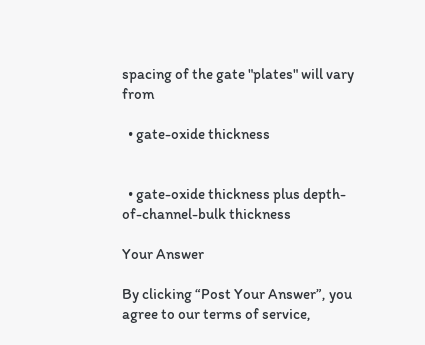spacing of the gate "plates" will vary from

  • gate-oxide thickness


  • gate-oxide thickness plus depth-of-channel-bulk thickness

Your Answer

By clicking “Post Your Answer”, you agree to our terms of service,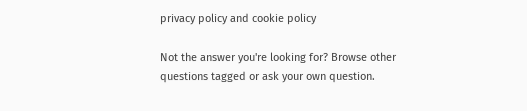privacy policy and cookie policy

Not the answer you're looking for? Browse other questions tagged or ask your own question.